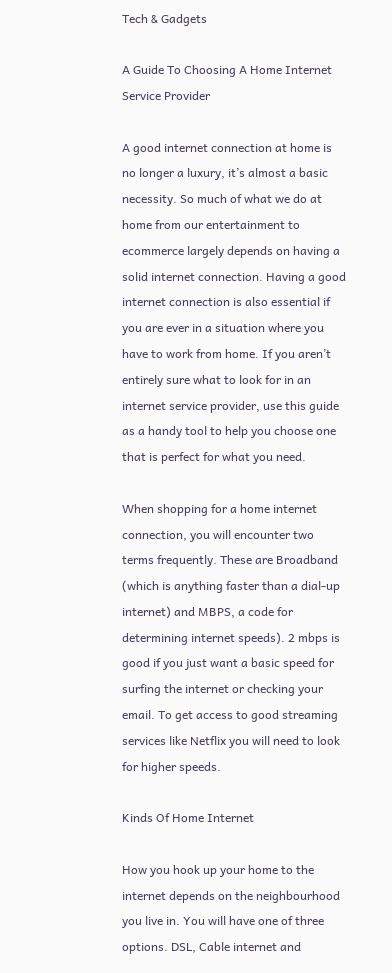Tech & Gadgets

A Guide To Choosing A Home Internet Service Provider

A good internet connection at home is no longer a luxury, it’s almost a basic necessity. So much of what we do at home from our entertainment to ecommerce largely depends on having a solid internet connection. Having a good internet connection is also essential if you are ever in a situation where you have to work from home. If you aren’t entirely sure what to look for in an internet service provider, use this guide as a handy tool to help you choose one that is perfect for what you need.

When shopping for a home internet connection, you will encounter two terms frequently. These are Broadband (which is anything faster than a dial-up internet) and MBPS, a code for determining internet speeds). 2 mbps is good if you just want a basic speed for surfing the internet or checking your email. To get access to good streaming services like Netflix you will need to look for higher speeds.

Kinds Of Home Internet

How you hook up your home to the internet depends on the neighbourhood you live in. You will have one of three options. DSL, Cable internet and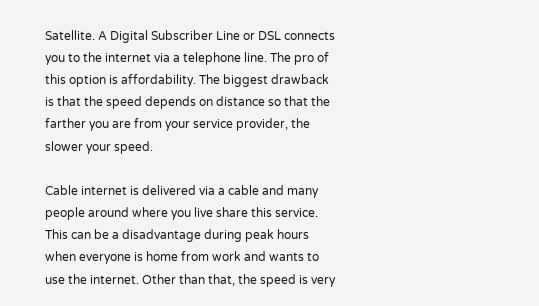Satellite. A Digital Subscriber Line or DSL connects you to the internet via a telephone line. The pro of this option is affordability. The biggest drawback is that the speed depends on distance so that the farther you are from your service provider, the slower your speed.

Cable internet is delivered via a cable and many people around where you live share this service. This can be a disadvantage during peak hours when everyone is home from work and wants to use the internet. Other than that, the speed is very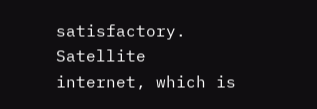satisfactory. Satellite internet, which is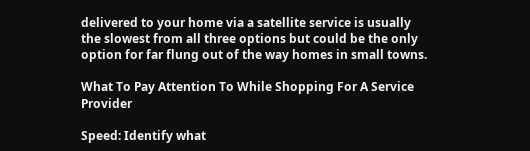delivered to your home via a satellite service is usually the slowest from all three options but could be the only option for far flung out of the way homes in small towns.

What To Pay Attention To While Shopping For A Service Provider

Speed: Identify what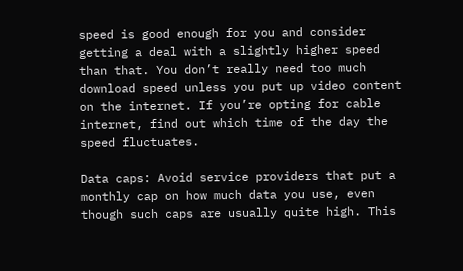speed is good enough for you and consider getting a deal with a slightly higher speed than that. You don’t really need too much download speed unless you put up video content on the internet. If you’re opting for cable internet, find out which time of the day the speed fluctuates.

Data caps: Avoid service providers that put a monthly cap on how much data you use, even though such caps are usually quite high. This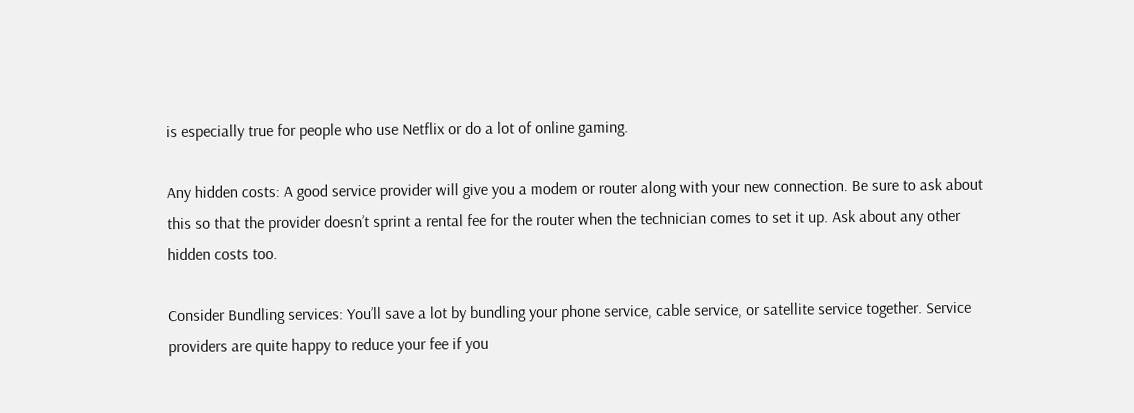is especially true for people who use Netflix or do a lot of online gaming.

Any hidden costs: A good service provider will give you a modem or router along with your new connection. Be sure to ask about this so that the provider doesn’t sprint a rental fee for the router when the technician comes to set it up. Ask about any other hidden costs too.

Consider Bundling services: You’ll save a lot by bundling your phone service, cable service, or satellite service together. Service providers are quite happy to reduce your fee if you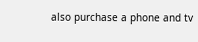also purchase a phone and tv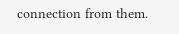connection from them.